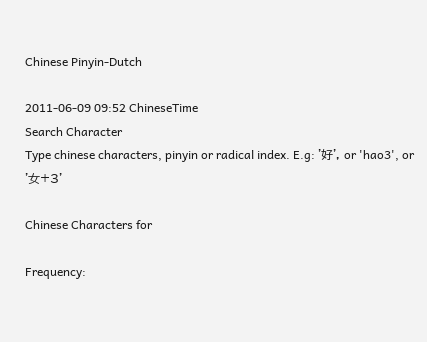Chinese Pinyin-Dutch

2011-06-09 09:52 ChineseTime
Search Character
Type chinese characters, pinyin or radical index. E.g: '好', or 'hao3', or '女+3'

Chinese Characters for

Frequency: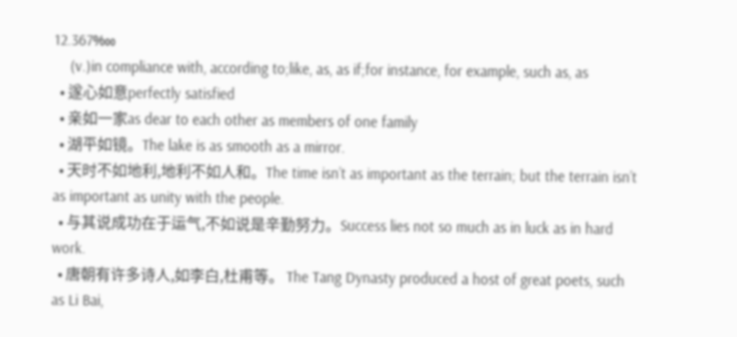12.367‱
    (v.)in compliance with, according to;like, as, as if;for instance, for example, such as, as
  • 遂心如意perfectly satisfied
  • 亲如一家as dear to each other as members of one family
  • 湖平如镜。The lake is as smooth as a mirror.
  • 天时不如地利,地利不如人和。The time isn’t as important as the terrain; but the terrain isn’t as important as unity with the people.
  • 与其说成功在于运气,不如说是辛勤努力。Success lies not so much as in luck as in hard work.
  • 唐朝有许多诗人,如李白,杜甫等。 The Tang Dynasty produced a host of great poets, such as Li Bai,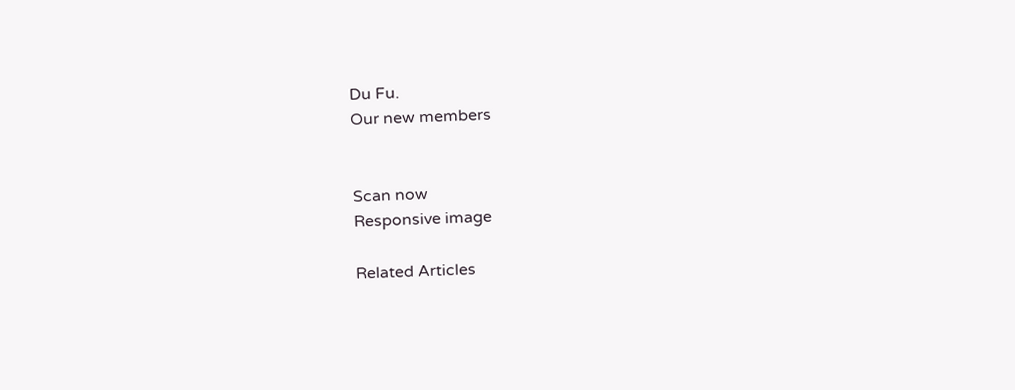Du Fu.
Our new members


Scan now
Responsive image

Related Articles